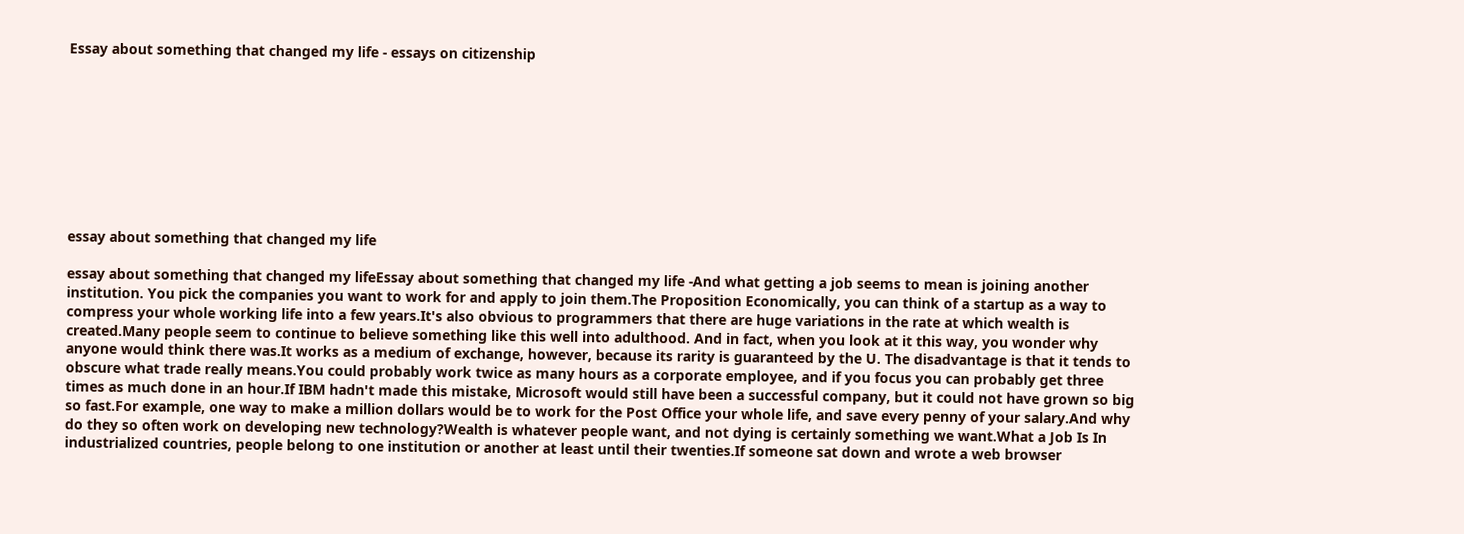Essay about something that changed my life - essays on citizenship









essay about something that changed my life

essay about something that changed my lifeEssay about something that changed my life -And what getting a job seems to mean is joining another institution. You pick the companies you want to work for and apply to join them.The Proposition Economically, you can think of a startup as a way to compress your whole working life into a few years.It's also obvious to programmers that there are huge variations in the rate at which wealth is created.Many people seem to continue to believe something like this well into adulthood. And in fact, when you look at it this way, you wonder why anyone would think there was.It works as a medium of exchange, however, because its rarity is guaranteed by the U. The disadvantage is that it tends to obscure what trade really means.You could probably work twice as many hours as a corporate employee, and if you focus you can probably get three times as much done in an hour.If IBM hadn't made this mistake, Microsoft would still have been a successful company, but it could not have grown so big so fast.For example, one way to make a million dollars would be to work for the Post Office your whole life, and save every penny of your salary.And why do they so often work on developing new technology?Wealth is whatever people want, and not dying is certainly something we want.What a Job Is In industrialized countries, people belong to one institution or another at least until their twenties.If someone sat down and wrote a web browser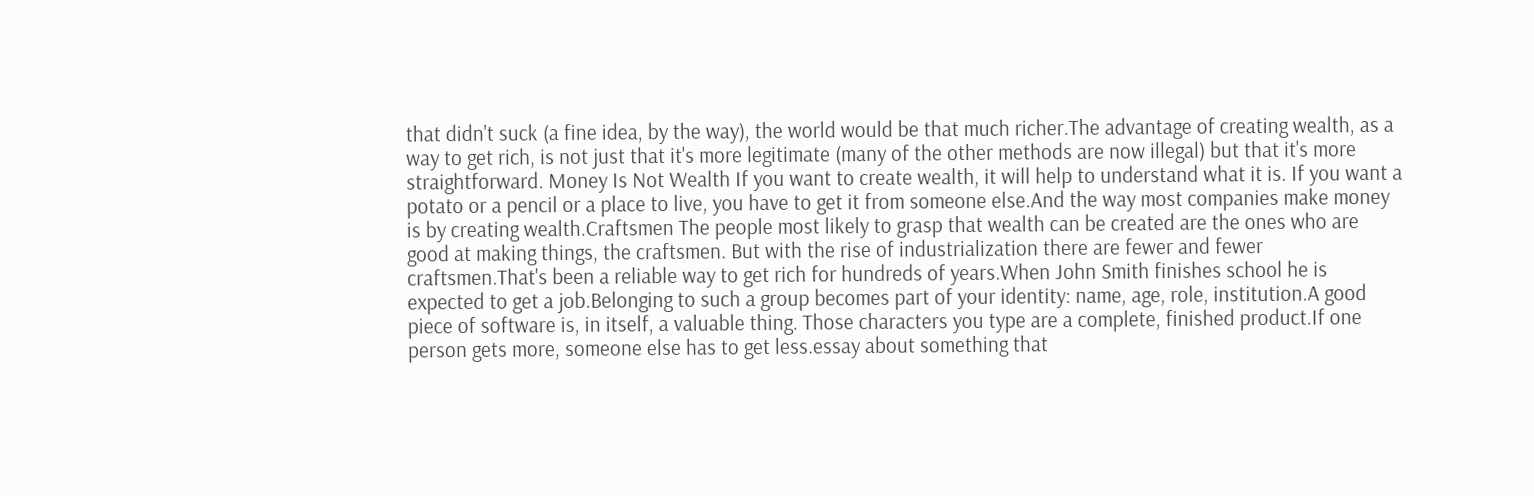that didn't suck (a fine idea, by the way), the world would be that much richer.The advantage of creating wealth, as a way to get rich, is not just that it's more legitimate (many of the other methods are now illegal) but that it's more straightforward. Money Is Not Wealth If you want to create wealth, it will help to understand what it is. If you want a potato or a pencil or a place to live, you have to get it from someone else.And the way most companies make money is by creating wealth.Craftsmen The people most likely to grasp that wealth can be created are the ones who are good at making things, the craftsmen. But with the rise of industrialization there are fewer and fewer craftsmen.That's been a reliable way to get rich for hundreds of years.When John Smith finishes school he is expected to get a job.Belonging to such a group becomes part of your identity: name, age, role, institution.A good piece of software is, in itself, a valuable thing. Those characters you type are a complete, finished product.If one person gets more, someone else has to get less.essay about something that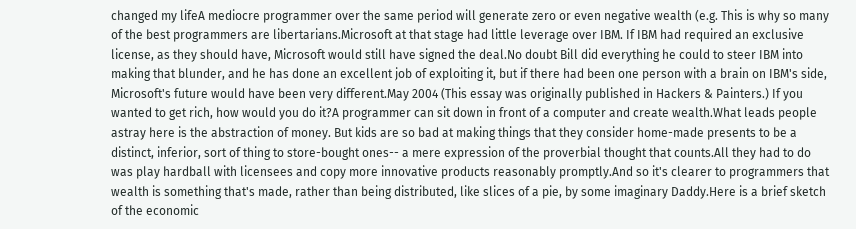changed my lifeA mediocre programmer over the same period will generate zero or even negative wealth (e.g. This is why so many of the best programmers are libertarians.Microsoft at that stage had little leverage over IBM. If IBM had required an exclusive license, as they should have, Microsoft would still have signed the deal.No doubt Bill did everything he could to steer IBM into making that blunder, and he has done an excellent job of exploiting it, but if there had been one person with a brain on IBM's side, Microsoft's future would have been very different.May 2004 (This essay was originally published in Hackers & Painters.) If you wanted to get rich, how would you do it?A programmer can sit down in front of a computer and create wealth.What leads people astray here is the abstraction of money. But kids are so bad at making things that they consider home-made presents to be a distinct, inferior, sort of thing to store-bought ones-- a mere expression of the proverbial thought that counts.All they had to do was play hardball with licensees and copy more innovative products reasonably promptly.And so it's clearer to programmers that wealth is something that's made, rather than being distributed, like slices of a pie, by some imaginary Daddy.Here is a brief sketch of the economic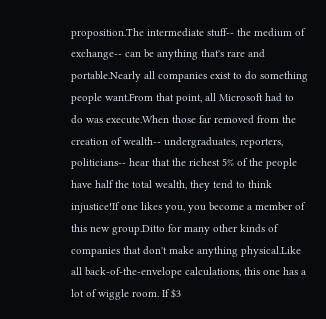proposition.The intermediate stuff-- the medium of exchange-- can be anything that's rare and portable.Nearly all companies exist to do something people want.From that point, all Microsoft had to do was execute.When those far removed from the creation of wealth-- undergraduates, reporters, politicians-- hear that the richest 5% of the people have half the total wealth, they tend to think injustice!If one likes you, you become a member of this new group.Ditto for many other kinds of companies that don't make anything physical.Like all back-of-the-envelope calculations, this one has a lot of wiggle room. If $3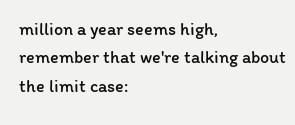million a year seems high, remember that we're talking about the limit case: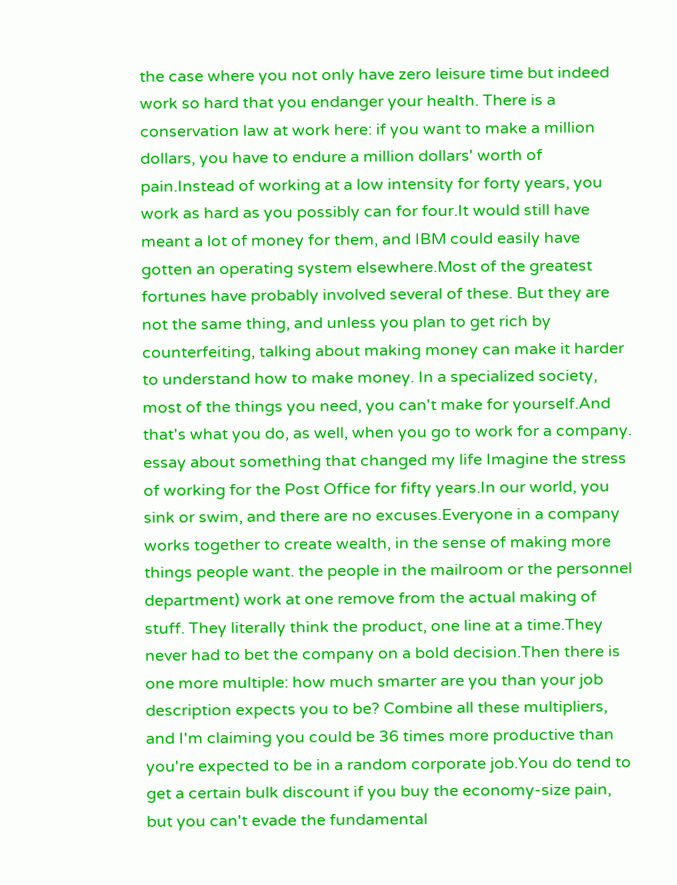the case where you not only have zero leisure time but indeed work so hard that you endanger your health. There is a conservation law at work here: if you want to make a million dollars, you have to endure a million dollars' worth of pain.Instead of working at a low intensity for forty years, you work as hard as you possibly can for four.It would still have meant a lot of money for them, and IBM could easily have gotten an operating system elsewhere.Most of the greatest fortunes have probably involved several of these. But they are not the same thing, and unless you plan to get rich by counterfeiting, talking about making money can make it harder to understand how to make money. In a specialized society, most of the things you need, you can't make for yourself.And that's what you do, as well, when you go to work for a company. essay about something that changed my life Imagine the stress of working for the Post Office for fifty years.In our world, you sink or swim, and there are no excuses.Everyone in a company works together to create wealth, in the sense of making more things people want. the people in the mailroom or the personnel department) work at one remove from the actual making of stuff. They literally think the product, one line at a time.They never had to bet the company on a bold decision.Then there is one more multiple: how much smarter are you than your job description expects you to be? Combine all these multipliers, and I'm claiming you could be 36 times more productive than you're expected to be in a random corporate job.You do tend to get a certain bulk discount if you buy the economy-size pain, but you can't evade the fundamental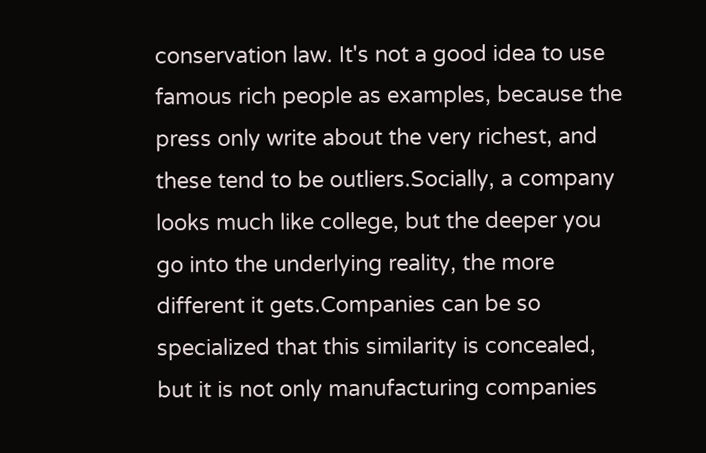conservation law. It's not a good idea to use famous rich people as examples, because the press only write about the very richest, and these tend to be outliers.Socially, a company looks much like college, but the deeper you go into the underlying reality, the more different it gets.Companies can be so specialized that this similarity is concealed, but it is not only manufacturing companies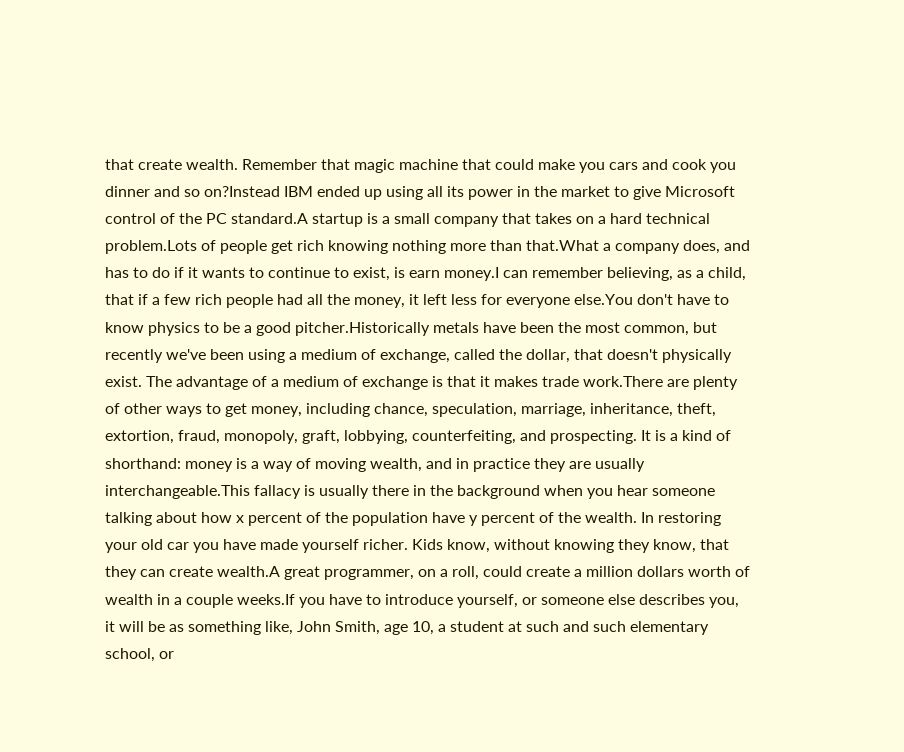that create wealth. Remember that magic machine that could make you cars and cook you dinner and so on?Instead IBM ended up using all its power in the market to give Microsoft control of the PC standard.A startup is a small company that takes on a hard technical problem.Lots of people get rich knowing nothing more than that.What a company does, and has to do if it wants to continue to exist, is earn money.I can remember believing, as a child, that if a few rich people had all the money, it left less for everyone else.You don't have to know physics to be a good pitcher.Historically metals have been the most common, but recently we've been using a medium of exchange, called the dollar, that doesn't physically exist. The advantage of a medium of exchange is that it makes trade work.There are plenty of other ways to get money, including chance, speculation, marriage, inheritance, theft, extortion, fraud, monopoly, graft, lobbying, counterfeiting, and prospecting. It is a kind of shorthand: money is a way of moving wealth, and in practice they are usually interchangeable.This fallacy is usually there in the background when you hear someone talking about how x percent of the population have y percent of the wealth. In restoring your old car you have made yourself richer. Kids know, without knowing they know, that they can create wealth.A great programmer, on a roll, could create a million dollars worth of wealth in a couple weeks.If you have to introduce yourself, or someone else describes you, it will be as something like, John Smith, age 10, a student at such and such elementary school, or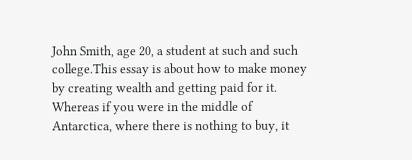John Smith, age 20, a student at such and such college.This essay is about how to make money by creating wealth and getting paid for it. Whereas if you were in the middle of Antarctica, where there is nothing to buy, it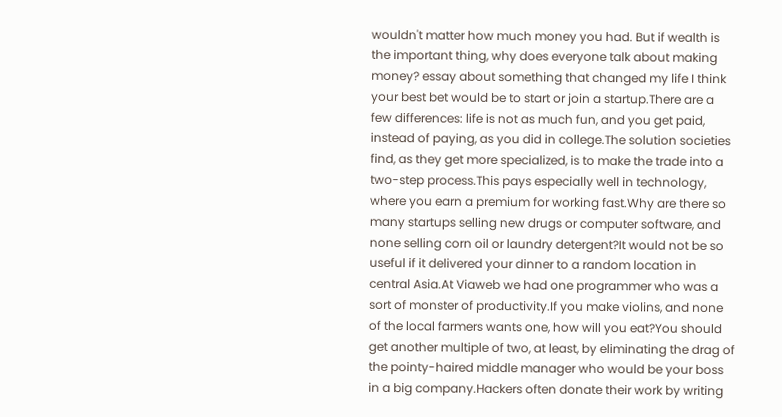wouldn't matter how much money you had. But if wealth is the important thing, why does everyone talk about making money? essay about something that changed my life I think your best bet would be to start or join a startup.There are a few differences: life is not as much fun, and you get paid, instead of paying, as you did in college.The solution societies find, as they get more specialized, is to make the trade into a two-step process.This pays especially well in technology, where you earn a premium for working fast.Why are there so many startups selling new drugs or computer software, and none selling corn oil or laundry detergent?It would not be so useful if it delivered your dinner to a random location in central Asia.At Viaweb we had one programmer who was a sort of monster of productivity.If you make violins, and none of the local farmers wants one, how will you eat?You should get another multiple of two, at least, by eliminating the drag of the pointy-haired middle manager who would be your boss in a big company.Hackers often donate their work by writing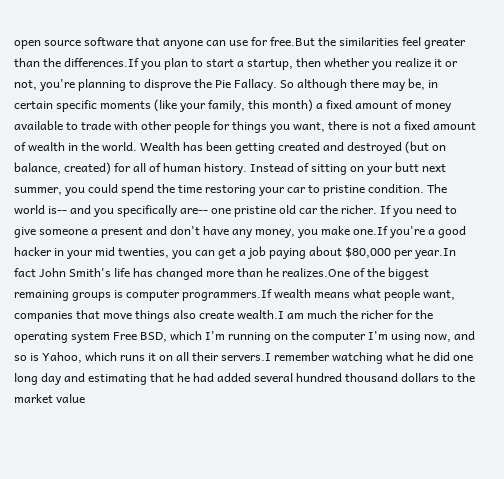open source software that anyone can use for free.But the similarities feel greater than the differences.If you plan to start a startup, then whether you realize it or not, you're planning to disprove the Pie Fallacy. So although there may be, in certain specific moments (like your family, this month) a fixed amount of money available to trade with other people for things you want, there is not a fixed amount of wealth in the world. Wealth has been getting created and destroyed (but on balance, created) for all of human history. Instead of sitting on your butt next summer, you could spend the time restoring your car to pristine condition. The world is-- and you specifically are-- one pristine old car the richer. If you need to give someone a present and don't have any money, you make one.If you're a good hacker in your mid twenties, you can get a job paying about $80,000 per year.In fact John Smith's life has changed more than he realizes.One of the biggest remaining groups is computer programmers.If wealth means what people want, companies that move things also create wealth.I am much the richer for the operating system Free BSD, which I'm running on the computer I'm using now, and so is Yahoo, which runs it on all their servers.I remember watching what he did one long day and estimating that he had added several hundred thousand dollars to the market value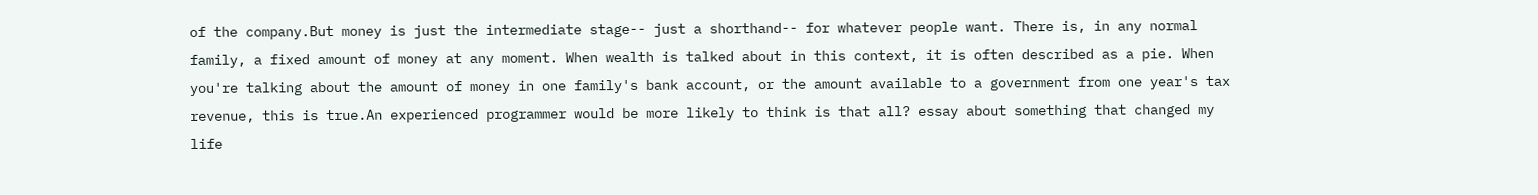of the company.But money is just the intermediate stage-- just a shorthand-- for whatever people want. There is, in any normal family, a fixed amount of money at any moment. When wealth is talked about in this context, it is often described as a pie. When you're talking about the amount of money in one family's bank account, or the amount available to a government from one year's tax revenue, this is true.An experienced programmer would be more likely to think is that all? essay about something that changed my life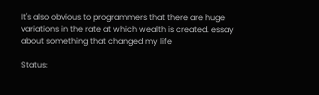It's also obvious to programmers that there are huge variations in the rate at which wealth is created. essay about something that changed my life

Status: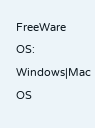FreeWare
OS: Windows|Mac OS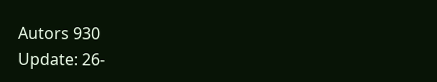Autors 930
Update: 26-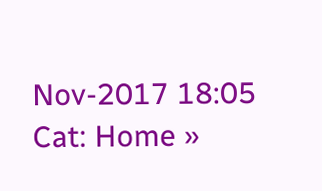Nov-2017 18:05
Cat: Home »